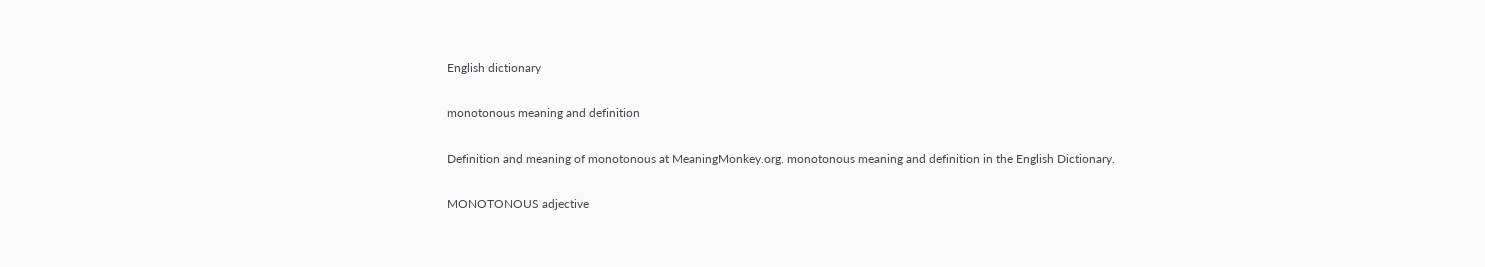English dictionary

monotonous meaning and definition

Definition and meaning of monotonous at MeaningMonkey.org. monotonous meaning and definition in the English Dictionary.

MONOTONOUS adjective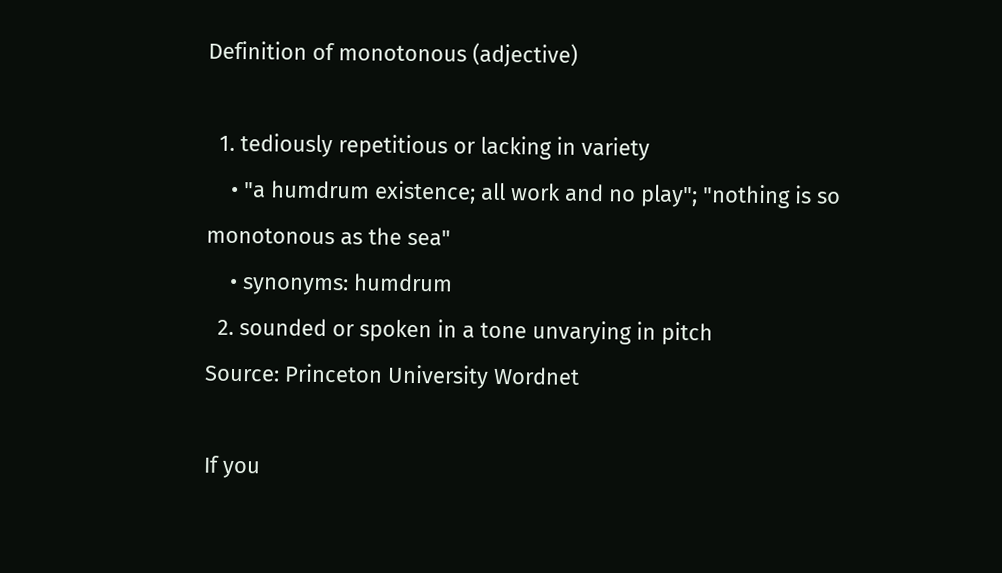Definition of monotonous (adjective)

  1. tediously repetitious or lacking in variety
    • "a humdrum existence; all work and no play"; "nothing is so monotonous as the sea"
    • synonyms: humdrum
  2. sounded or spoken in a tone unvarying in pitch
Source: Princeton University Wordnet

If you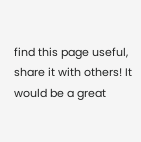find this page useful, share it with others! It would be a great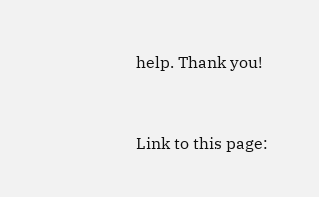help. Thank you!


Link to this page: